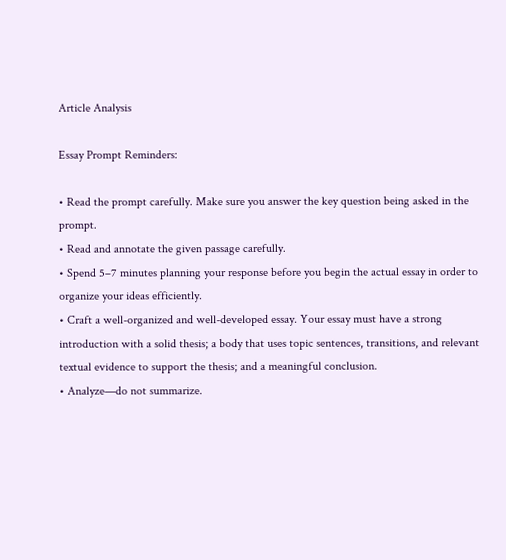Article Analysis

Essay Prompt Reminders:

• Read the prompt carefully. Make sure you answer the key question being asked in the prompt.
• Read and annotate the given passage carefully.
• Spend 5–7 minutes planning your response before you begin the actual essay in order to organize your ideas efficiently.
• Craft a well-organized and well-developed essay. Your essay must have a strong introduction with a solid thesis; a body that uses topic sentences, transitions, and relevant textual evidence to support the thesis; and a meaningful conclusion.
• Analyze—do not summarize.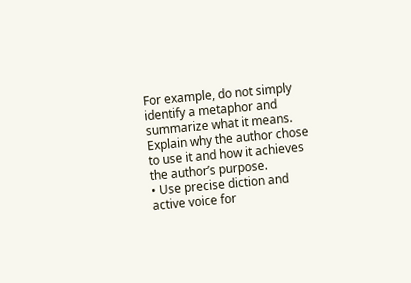For example, do not simply identify a metaphor and summarize what it means. Explain why the author chose to use it and how it achieves the author’s purpose.
• Use precise diction and active voice for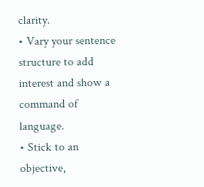clarity.
• Vary your sentence structure to add interest and show a command of language.
• Stick to an objective,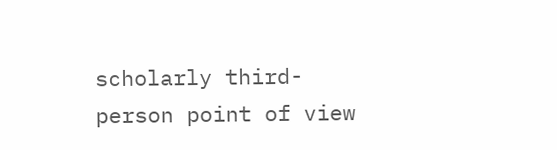scholarly third-person point of view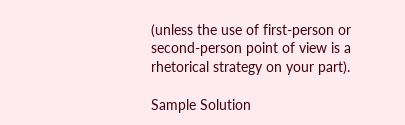(unless the use of first-person or second-person point of view is a rhetorical strategy on your part).

Sample Solution